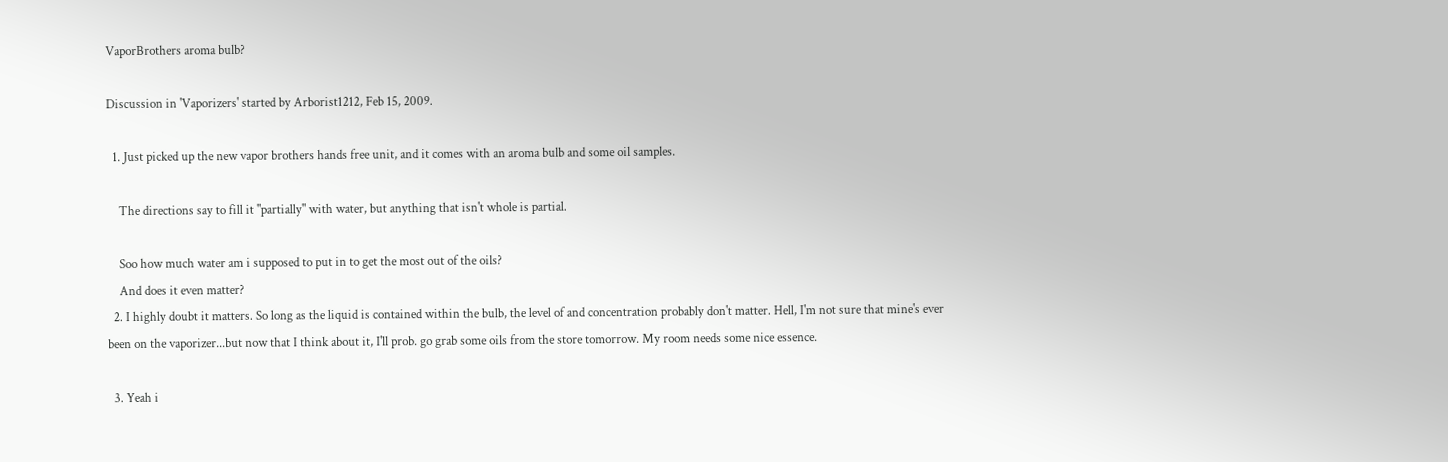VaporBrothers aroma bulb?

Discussion in 'Vaporizers' started by Arborist1212, Feb 15, 2009.

  1. Just picked up the new vapor brothers hands free unit, and it comes with an aroma bulb and some oil samples.

    The directions say to fill it "partially" with water, but anything that isn't whole is partial.

    Soo how much water am i supposed to put in to get the most out of the oils?
    And does it even matter?
  2. I highly doubt it matters. So long as the liquid is contained within the bulb, the level of and concentration probably don't matter. Hell, I'm not sure that mine's ever been on the vaporizer...but now that I think about it, I'll prob. go grab some oils from the store tomorrow. My room needs some nice essence.

  3. Yeah i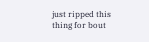just ripped this thing for bout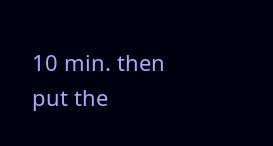10 min. then put the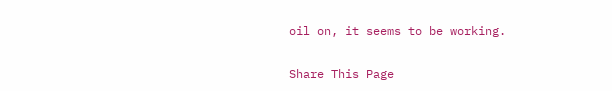oil on, it seems to be working.

Share This Page